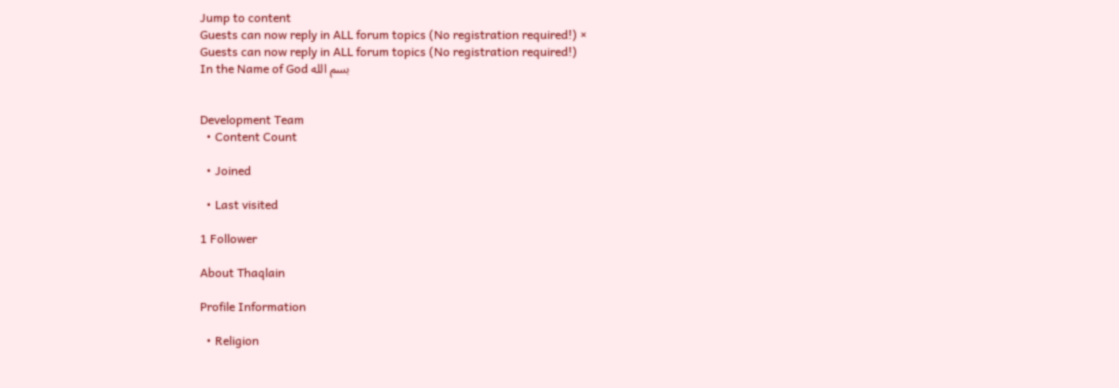Jump to content
Guests can now reply in ALL forum topics (No registration required!) ×
Guests can now reply in ALL forum topics (No registration required!)
In the Name of God بسم الله


Development Team
  • Content Count

  • Joined

  • Last visited

1 Follower

About Thaqlain

Profile Information

  • Religion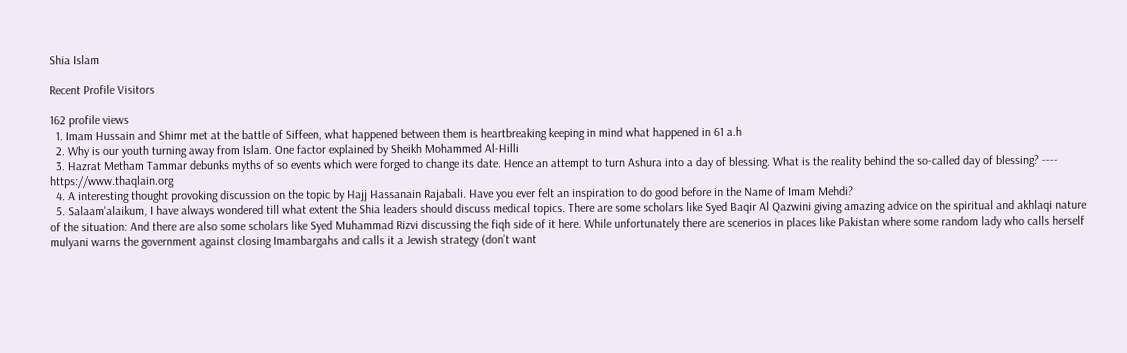Shia Islam

Recent Profile Visitors

162 profile views
  1. Imam Hussain and Shimr met at the battle of Siffeen, what happened between them is heartbreaking keeping in mind what happened in 61 a.h
  2. Why is our youth turning away from Islam. One factor explained by Sheikh Mohammed Al-Hilli
  3. Hazrat Metham Tammar debunks myths of so events which were forged to change its date. Hence an attempt to turn Ashura into a day of blessing. What is the reality behind the so-called day of blessing? ---- https://www.thaqlain.org
  4. A interesting thought provoking discussion on the topic by Hajj Hassanain Rajabali. Have you ever felt an inspiration to do good before in the Name of Imam Mehdi?
  5. Salaam'alaikum, I have always wondered till what extent the Shia leaders should discuss medical topics. There are some scholars like Syed Baqir Al Qazwini giving amazing advice on the spiritual and akhlaqi nature of the situation: And there are also some scholars like Syed Muhammad Rizvi discussing the fiqh side of it here. While unfortunately there are scenerios in places like Pakistan where some random lady who calls herself mulyani warns the government against closing Imambargahs and calls it a Jewish strategy (don’t want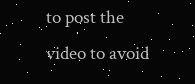to post the video to avoid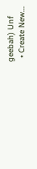geebah) Unf
  • Create New...